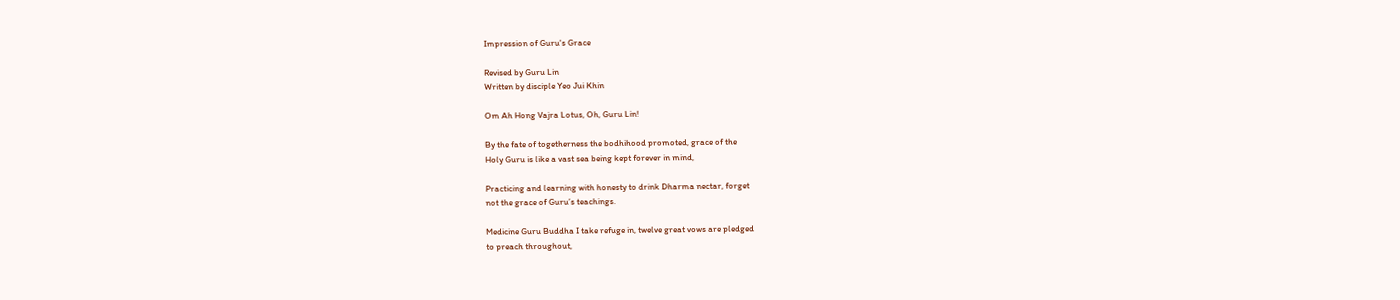Impression of Guru's Grace

Revised by Guru Lin
Written by disciple Yeo Jui Khin

Om Ah Hong Vajra Lotus, Oh, Guru Lin!

By the fate of togetherness the bodhihood promoted, grace of the
Holy Guru is like a vast sea being kept forever in mind,

Practicing and learning with honesty to drink Dharma nectar, forget
not the grace of Guru’s teachings.

Medicine Guru Buddha I take refuge in, twelve great vows are pledged
to preach throughout,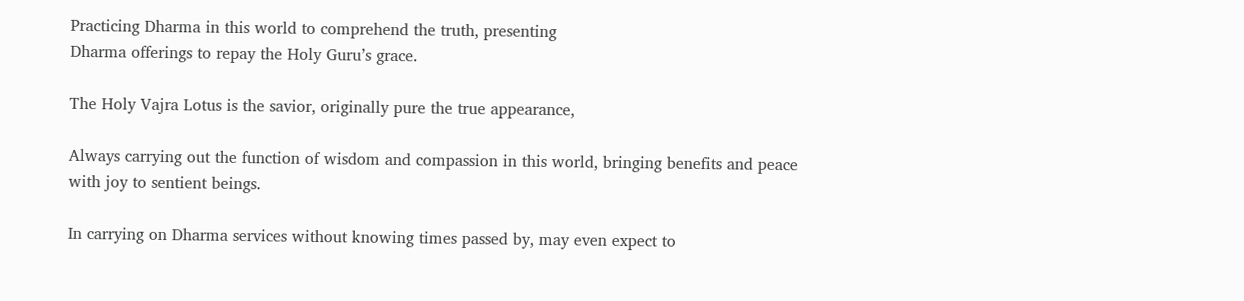Practicing Dharma in this world to comprehend the truth, presenting
Dharma offerings to repay the Holy Guru’s grace.

The Holy Vajra Lotus is the savior, originally pure the true appearance,

Always carrying out the function of wisdom and compassion in this world, bringing benefits and peace with joy to sentient beings.

In carrying on Dharma services without knowing times passed by, may even expect to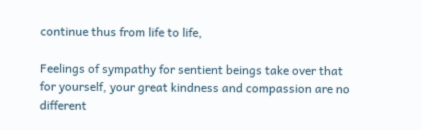continue thus from life to life,

Feelings of sympathy for sentient beings take over that for yourself, your great kindness and compassion are no different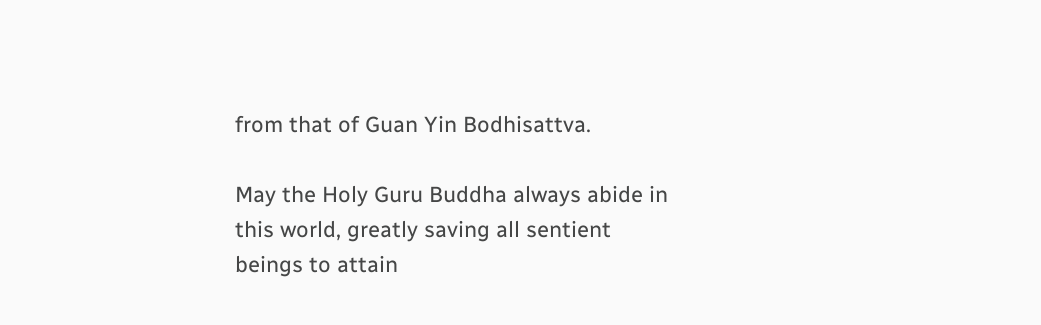from that of Guan Yin Bodhisattva.

May the Holy Guru Buddha always abide in this world, greatly saving all sentient beings to attain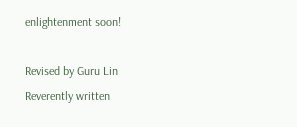enlightenment soon!

Revised by Guru Lin
Reverently written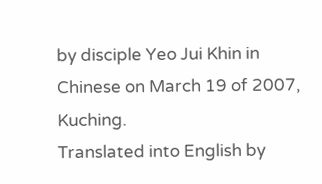by disciple Yeo Jui Khin in Chinese on March 19 of 2007, Kuching.
Translated into English by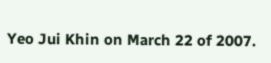Yeo Jui Khin on March 22 of 2007.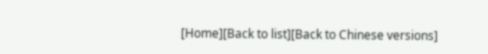[Home][Back to list][Back to Chinese versions]